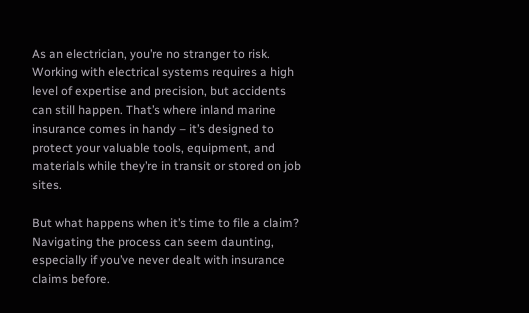As an electrician, you’re no stranger to risk. Working with electrical systems requires a high level of expertise and precision, but accidents can still happen. That’s where inland marine insurance comes in handy – it’s designed to protect your valuable tools, equipment, and materials while they’re in transit or stored on job sites.

But what happens when it’s time to file a claim? Navigating the process can seem daunting, especially if you’ve never dealt with insurance claims before.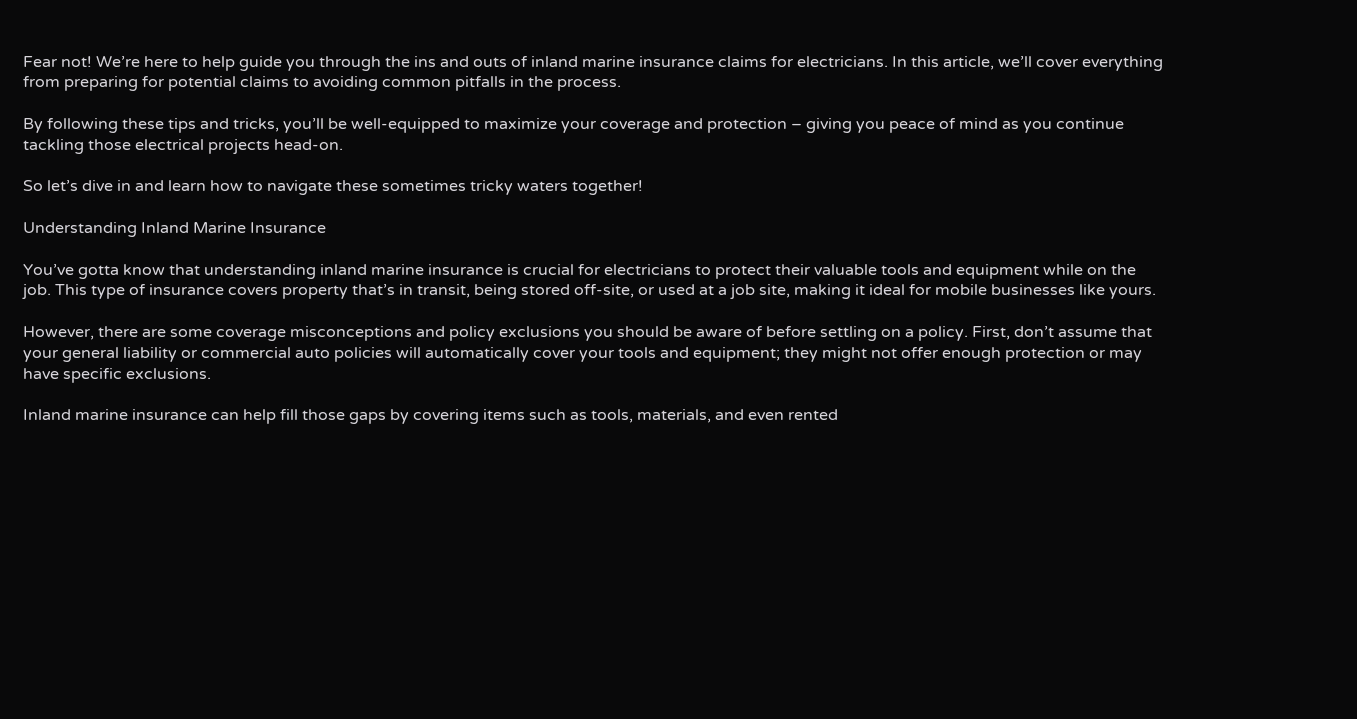Fear not! We’re here to help guide you through the ins and outs of inland marine insurance claims for electricians. In this article, we’ll cover everything from preparing for potential claims to avoiding common pitfalls in the process.

By following these tips and tricks, you’ll be well-equipped to maximize your coverage and protection – giving you peace of mind as you continue tackling those electrical projects head-on.

So let’s dive in and learn how to navigate these sometimes tricky waters together!

Understanding Inland Marine Insurance

You’ve gotta know that understanding inland marine insurance is crucial for electricians to protect their valuable tools and equipment while on the job. This type of insurance covers property that’s in transit, being stored off-site, or used at a job site, making it ideal for mobile businesses like yours.

However, there are some coverage misconceptions and policy exclusions you should be aware of before settling on a policy. First, don’t assume that your general liability or commercial auto policies will automatically cover your tools and equipment; they might not offer enough protection or may have specific exclusions.

Inland marine insurance can help fill those gaps by covering items such as tools, materials, and even rented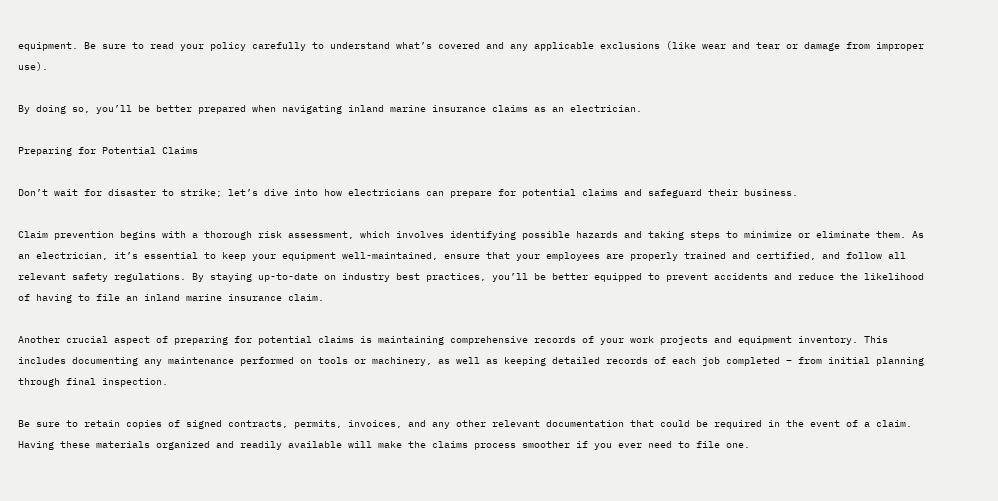equipment. Be sure to read your policy carefully to understand what’s covered and any applicable exclusions (like wear and tear or damage from improper use).

By doing so, you’ll be better prepared when navigating inland marine insurance claims as an electrician.

Preparing for Potential Claims

Don’t wait for disaster to strike; let’s dive into how electricians can prepare for potential claims and safeguard their business.

Claim prevention begins with a thorough risk assessment, which involves identifying possible hazards and taking steps to minimize or eliminate them. As an electrician, it’s essential to keep your equipment well-maintained, ensure that your employees are properly trained and certified, and follow all relevant safety regulations. By staying up-to-date on industry best practices, you’ll be better equipped to prevent accidents and reduce the likelihood of having to file an inland marine insurance claim.

Another crucial aspect of preparing for potential claims is maintaining comprehensive records of your work projects and equipment inventory. This includes documenting any maintenance performed on tools or machinery, as well as keeping detailed records of each job completed – from initial planning through final inspection.

Be sure to retain copies of signed contracts, permits, invoices, and any other relevant documentation that could be required in the event of a claim. Having these materials organized and readily available will make the claims process smoother if you ever need to file one.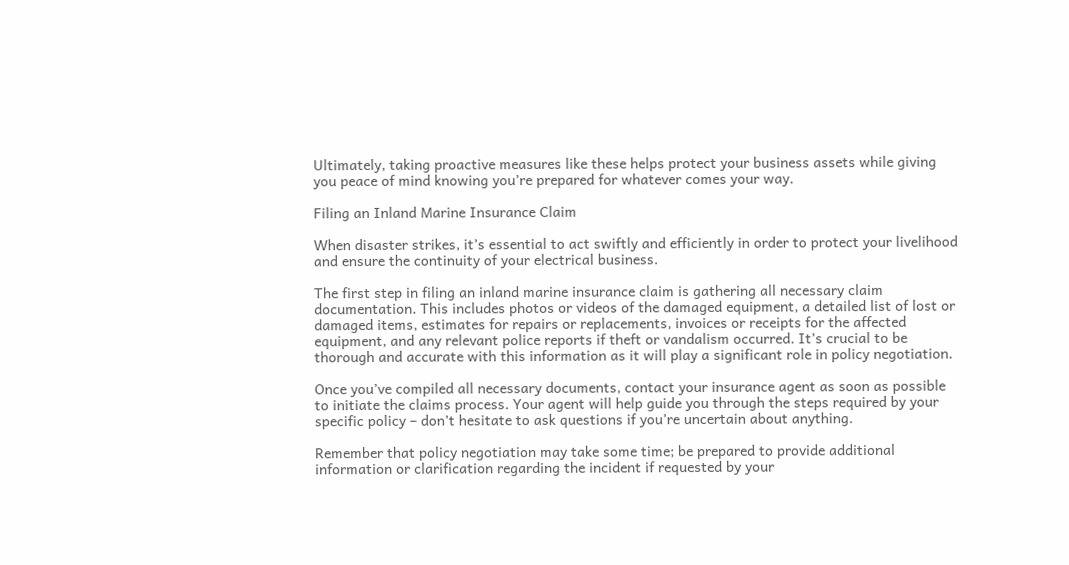Ultimately, taking proactive measures like these helps protect your business assets while giving you peace of mind knowing you’re prepared for whatever comes your way.

Filing an Inland Marine Insurance Claim

When disaster strikes, it’s essential to act swiftly and efficiently in order to protect your livelihood and ensure the continuity of your electrical business.

The first step in filing an inland marine insurance claim is gathering all necessary claim documentation. This includes photos or videos of the damaged equipment, a detailed list of lost or damaged items, estimates for repairs or replacements, invoices or receipts for the affected equipment, and any relevant police reports if theft or vandalism occurred. It’s crucial to be thorough and accurate with this information as it will play a significant role in policy negotiation.

Once you’ve compiled all necessary documents, contact your insurance agent as soon as possible to initiate the claims process. Your agent will help guide you through the steps required by your specific policy – don’t hesitate to ask questions if you’re uncertain about anything.

Remember that policy negotiation may take some time; be prepared to provide additional information or clarification regarding the incident if requested by your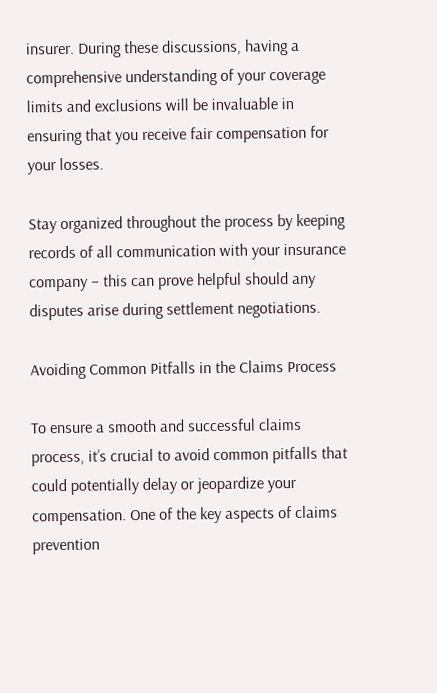insurer. During these discussions, having a comprehensive understanding of your coverage limits and exclusions will be invaluable in ensuring that you receive fair compensation for your losses.

Stay organized throughout the process by keeping records of all communication with your insurance company – this can prove helpful should any disputes arise during settlement negotiations.

Avoiding Common Pitfalls in the Claims Process

To ensure a smooth and successful claims process, it’s crucial to avoid common pitfalls that could potentially delay or jeopardize your compensation. One of the key aspects of claims prevention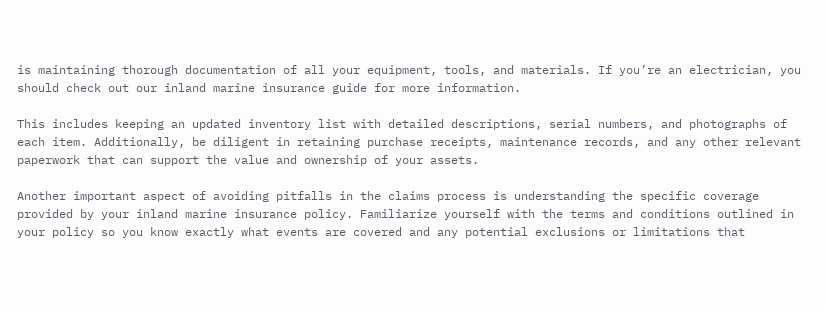is maintaining thorough documentation of all your equipment, tools, and materials. If you’re an electrician, you should check out our inland marine insurance guide for more information.

This includes keeping an updated inventory list with detailed descriptions, serial numbers, and photographs of each item. Additionally, be diligent in retaining purchase receipts, maintenance records, and any other relevant paperwork that can support the value and ownership of your assets.

Another important aspect of avoiding pitfalls in the claims process is understanding the specific coverage provided by your inland marine insurance policy. Familiarize yourself with the terms and conditions outlined in your policy so you know exactly what events are covered and any potential exclusions or limitations that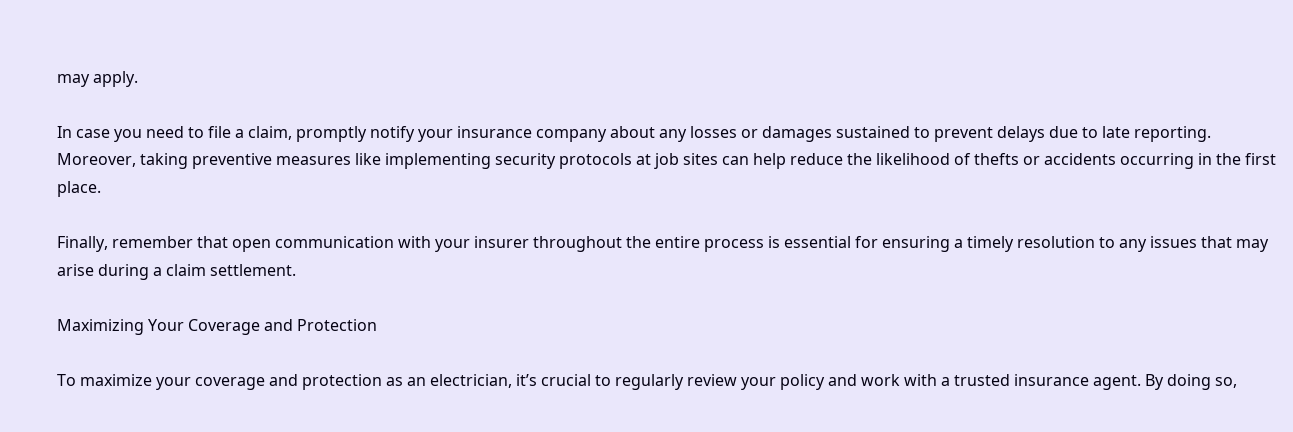may apply.

In case you need to file a claim, promptly notify your insurance company about any losses or damages sustained to prevent delays due to late reporting. Moreover, taking preventive measures like implementing security protocols at job sites can help reduce the likelihood of thefts or accidents occurring in the first place.

Finally, remember that open communication with your insurer throughout the entire process is essential for ensuring a timely resolution to any issues that may arise during a claim settlement.

Maximizing Your Coverage and Protection

To maximize your coverage and protection as an electrician, it’s crucial to regularly review your policy and work with a trusted insurance agent. By doing so,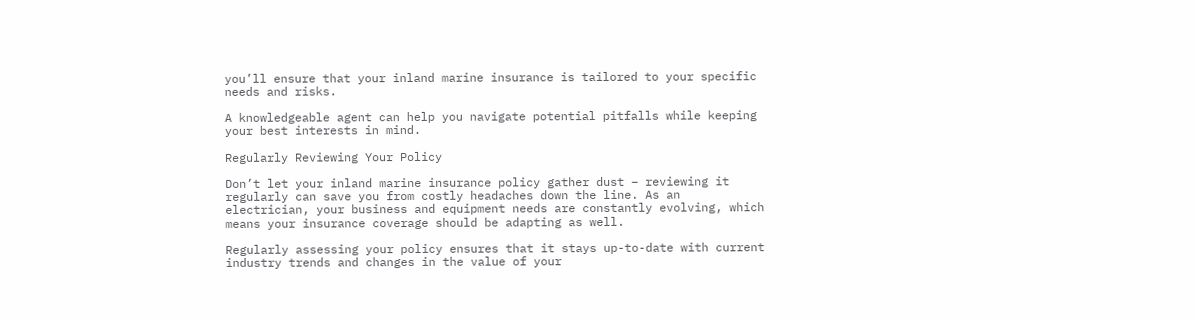you’ll ensure that your inland marine insurance is tailored to your specific needs and risks.

A knowledgeable agent can help you navigate potential pitfalls while keeping your best interests in mind.

Regularly Reviewing Your Policy

Don’t let your inland marine insurance policy gather dust – reviewing it regularly can save you from costly headaches down the line. As an electrician, your business and equipment needs are constantly evolving, which means your insurance coverage should be adapting as well.

Regularly assessing your policy ensures that it stays up-to-date with current industry trends and changes in the value of your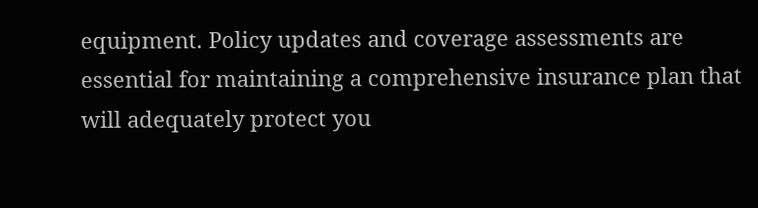equipment. Policy updates and coverage assessments are essential for maintaining a comprehensive insurance plan that will adequately protect you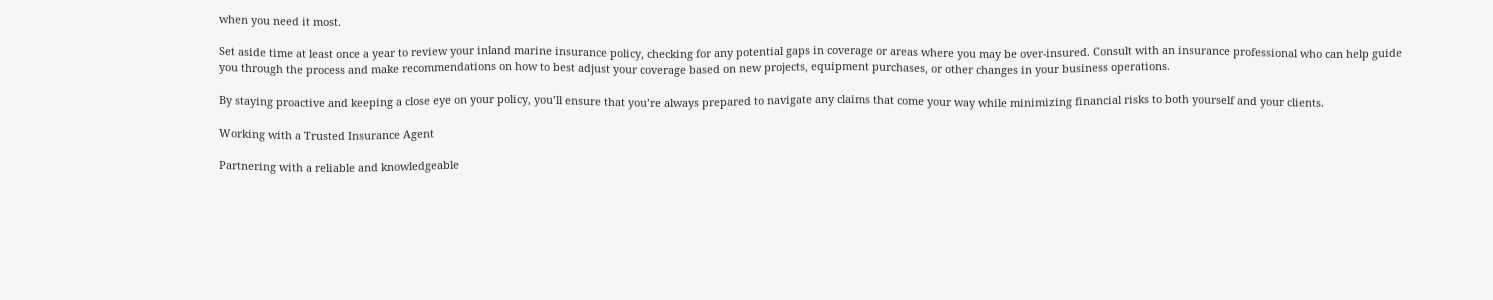when you need it most.

Set aside time at least once a year to review your inland marine insurance policy, checking for any potential gaps in coverage or areas where you may be over-insured. Consult with an insurance professional who can help guide you through the process and make recommendations on how to best adjust your coverage based on new projects, equipment purchases, or other changes in your business operations.

By staying proactive and keeping a close eye on your policy, you’ll ensure that you’re always prepared to navigate any claims that come your way while minimizing financial risks to both yourself and your clients.

Working with a Trusted Insurance Agent

Partnering with a reliable and knowledgeable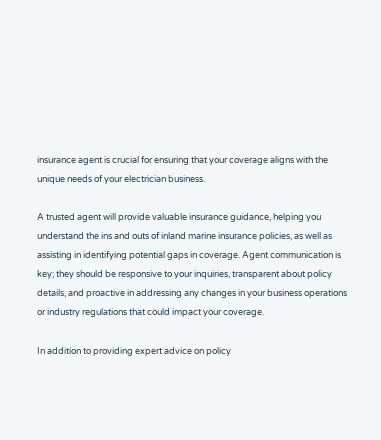insurance agent is crucial for ensuring that your coverage aligns with the unique needs of your electrician business.

A trusted agent will provide valuable insurance guidance, helping you understand the ins and outs of inland marine insurance policies, as well as assisting in identifying potential gaps in coverage. Agent communication is key; they should be responsive to your inquiries, transparent about policy details, and proactive in addressing any changes in your business operations or industry regulations that could impact your coverage.

In addition to providing expert advice on policy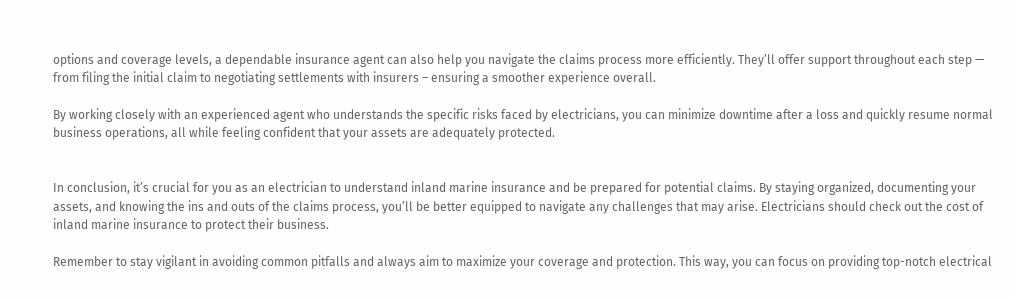options and coverage levels, a dependable insurance agent can also help you navigate the claims process more efficiently. They’ll offer support throughout each step — from filing the initial claim to negotiating settlements with insurers – ensuring a smoother experience overall.

By working closely with an experienced agent who understands the specific risks faced by electricians, you can minimize downtime after a loss and quickly resume normal business operations, all while feeling confident that your assets are adequately protected.


In conclusion, it’s crucial for you as an electrician to understand inland marine insurance and be prepared for potential claims. By staying organized, documenting your assets, and knowing the ins and outs of the claims process, you’ll be better equipped to navigate any challenges that may arise. Electricians should check out the cost of inland marine insurance to protect their business.

Remember to stay vigilant in avoiding common pitfalls and always aim to maximize your coverage and protection. This way, you can focus on providing top-notch electrical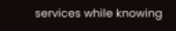services while knowing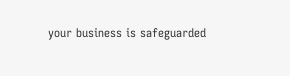your business is safeguarded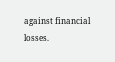against financial losses.